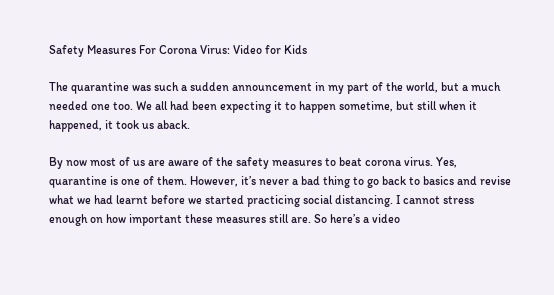Safety Measures For Corona Virus: Video for Kids

The quarantine was such a sudden announcement in my part of the world, but a much needed one too. We all had been expecting it to happen sometime, but still when it happened, it took us aback.

By now most of us are aware of the safety measures to beat corona virus. Yes, quarantine is one of them. However, it’s never a bad thing to go back to basics and revise what we had learnt before we started practicing social distancing. I cannot stress enough on how important these measures still are. So here’s a video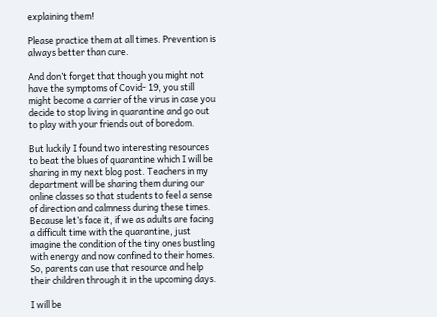explaining them!

Please practice them at all times. Prevention is always better than cure.

And don’t forget that though you might not have the symptoms of Covid- 19, you still might become a carrier of the virus in case you decide to stop living in quarantine and go out to play with your friends out of boredom.

But luckily I found two interesting resources to beat the blues of quarantine which I will be sharing in my next blog post. Teachers in my department will be sharing them during our online classes so that students to feel a sense of direction and calmness during these times. Because let’s face it, if we as adults are facing a difficult time with the quarantine, just imagine the condition of the tiny ones bustling with energy and now confined to their homes. So, parents can use that resource and help their children through it in the upcoming days.

I will be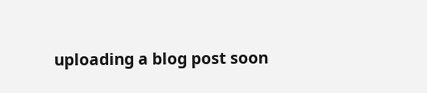uploading a blog post soon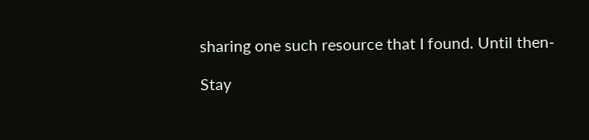sharing one such resource that I found. Until then-

Stay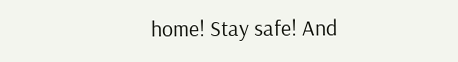home! Stay safe! And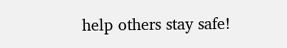help others stay safe!